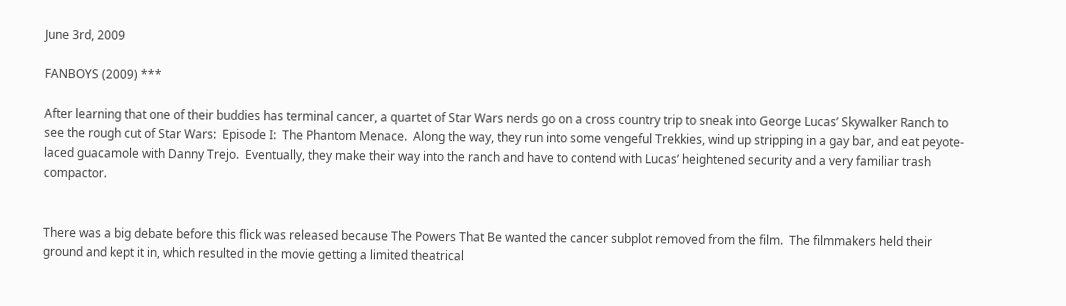June 3rd, 2009

FANBOYS (2009) ***

After learning that one of their buddies has terminal cancer, a quartet of Star Wars nerds go on a cross country trip to sneak into George Lucas’ Skywalker Ranch to see the rough cut of Star Wars:  Episode I:  The Phantom Menace.  Along the way, they run into some vengeful Trekkies, wind up stripping in a gay bar, and eat peyote-laced guacamole with Danny Trejo.  Eventually, they make their way into the ranch and have to contend with Lucas’ heightened security and a very familiar trash compactor.


There was a big debate before this flick was released because The Powers That Be wanted the cancer subplot removed from the film.  The filmmakers held their ground and kept it in, which resulted in the movie getting a limited theatrical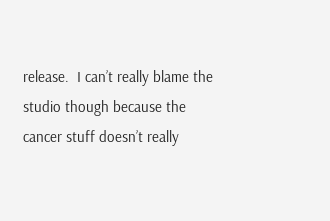release.  I can’t really blame the studio though because the cancer stuff doesn’t really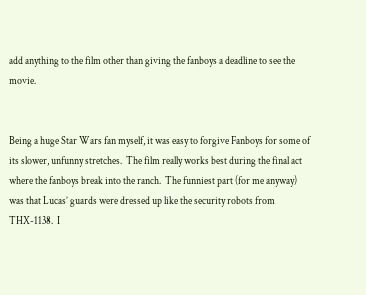add anything to the film other than giving the fanboys a deadline to see the movie.


Being a huge Star Wars fan myself, it was easy to forgive Fanboys for some of its slower, unfunny stretches.  The film really works best during the final act where the fanboys break into the ranch.  The funniest part (for me anyway) was that Lucas’ guards were dressed up like the security robots from THX-1138.  I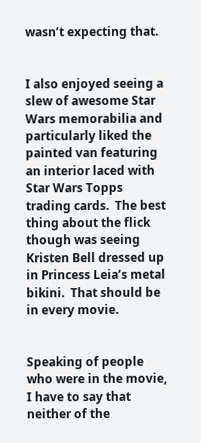wasn’t expecting that.


I also enjoyed seeing a slew of awesome Star Wars memorabilia and particularly liked the painted van featuring an interior laced with Star Wars Topps trading cards.  The best thing about the flick though was seeing Kristen Bell dressed up in Princess Leia’s metal bikini.  That should be in every movie.


Speaking of people who were in the movie, I have to say that neither of the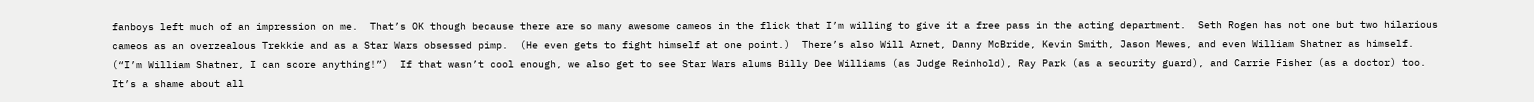fanboys left much of an impression on me.  That’s OK though because there are so many awesome cameos in the flick that I’m willing to give it a free pass in the acting department.  Seth Rogen has not one but two hilarious cameos as an overzealous Trekkie and as a Star Wars obsessed pimp.  (He even gets to fight himself at one point.)  There’s also Will Arnet, Danny McBride, Kevin Smith, Jason Mewes, and even William Shatner as himself.  (“I’m William Shatner, I can score anything!”)  If that wasn’t cool enough, we also get to see Star Wars alums Billy Dee Williams (as Judge Reinhold), Ray Park (as a security guard), and Carrie Fisher (as a doctor) too.  It’s a shame about all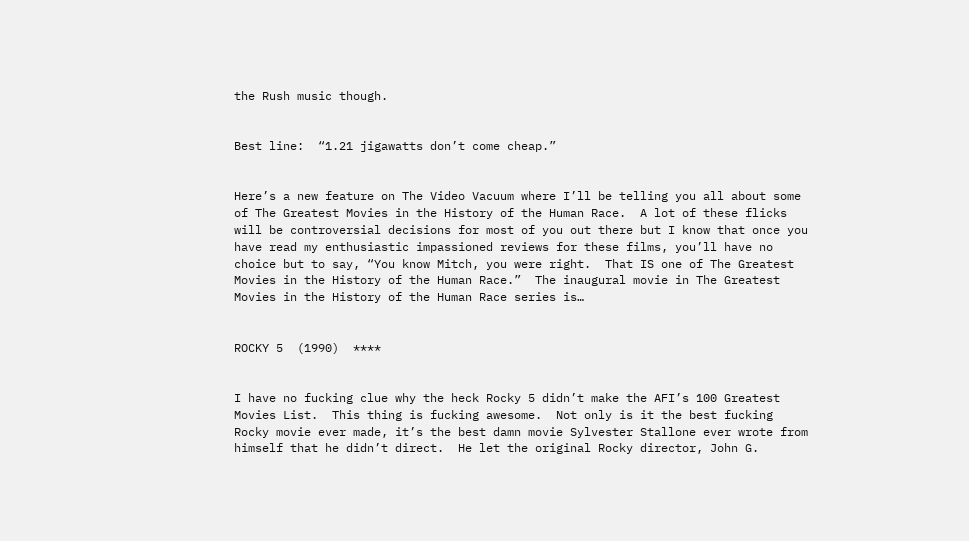the Rush music though.


Best line:  “1.21 jigawatts don’t come cheap.”


Here’s a new feature on The Video Vacuum where I’ll be telling you all about some of The Greatest Movies in the History of the Human Race.  A lot of these flicks will be controversial decisions for most of you out there but I know that once you have read my enthusiastic impassioned reviews for these films, you’ll have no choice but to say, “You know Mitch, you were right.  That IS one of The Greatest Movies in the History of the Human Race.”  The inaugural movie in The Greatest Movies in the History of the Human Race series is…


ROCKY 5  (1990)  ****


I have no fucking clue why the heck Rocky 5 didn’t make the AFI’s 100 Greatest Movies List.  This thing is fucking awesome.  Not only is it the best fucking Rocky movie ever made, it’s the best damn movie Sylvester Stallone ever wrote from himself that he didn’t direct.  He let the original Rocky director, John G.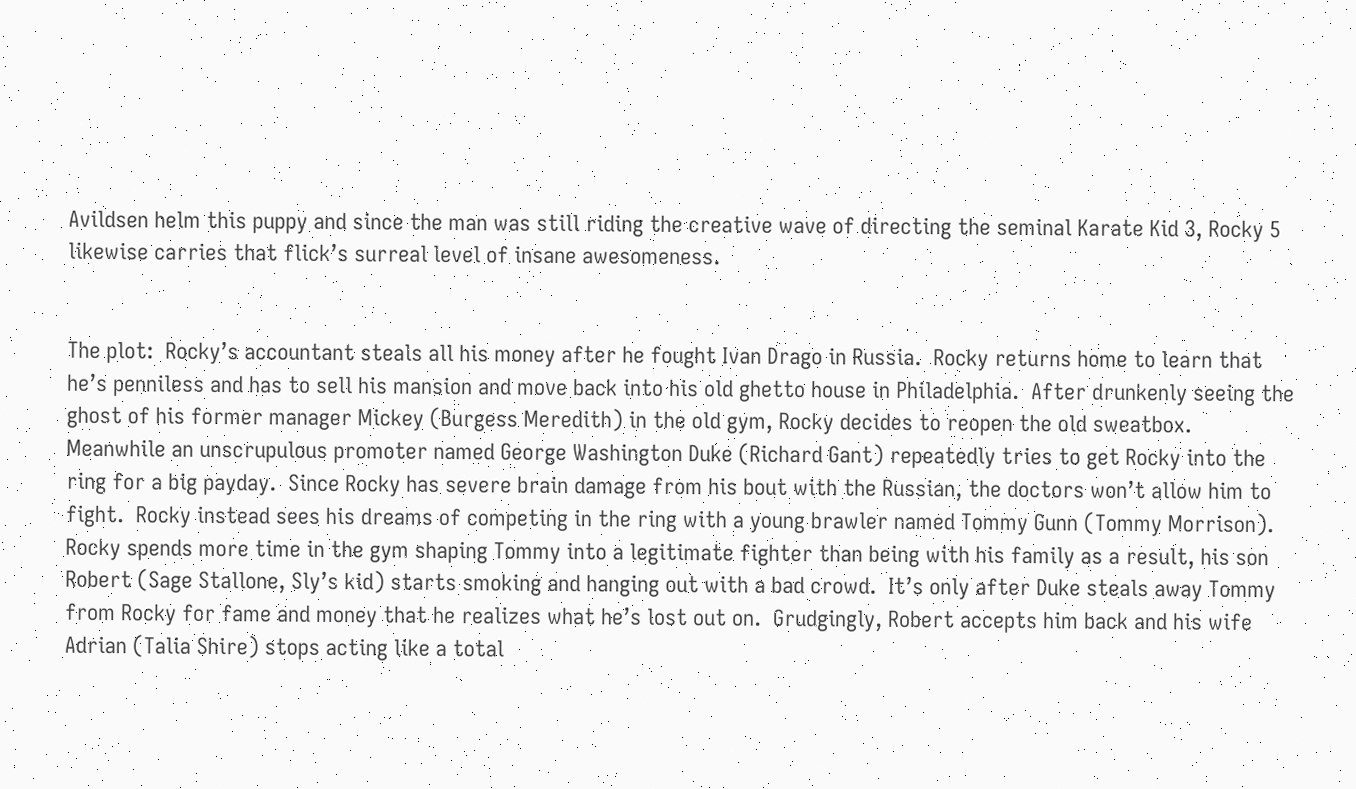Avildsen helm this puppy and since the man was still riding the creative wave of directing the seminal Karate Kid 3, Rocky 5 likewise carries that flick’s surreal level of insane awesomeness.


The plot:  Rocky’s accountant steals all his money after he fought Ivan Drago in Russia.  Rocky returns home to learn that he’s penniless and has to sell his mansion and move back into his old ghetto house in Philadelphia.  After drunkenly seeing the ghost of his former manager Mickey (Burgess Meredith) in the old gym, Rocky decides to reopen the old sweatbox.  Meanwhile an unscrupulous promoter named George Washington Duke (Richard Gant) repeatedly tries to get Rocky into the ring for a big payday.  Since Rocky has severe brain damage from his bout with the Russian, the doctors won’t allow him to fight.  Rocky instead sees his dreams of competing in the ring with a young brawler named Tommy Gunn (Tommy Morrison).  Rocky spends more time in the gym shaping Tommy into a legitimate fighter than being with his family as a result, his son Robert (Sage Stallone, Sly’s kid) starts smoking and hanging out with a bad crowd.  It’s only after Duke steals away Tommy from Rocky for fame and money that he realizes what he’s lost out on.  Grudgingly, Robert accepts him back and his wife Adrian (Talia Shire) stops acting like a total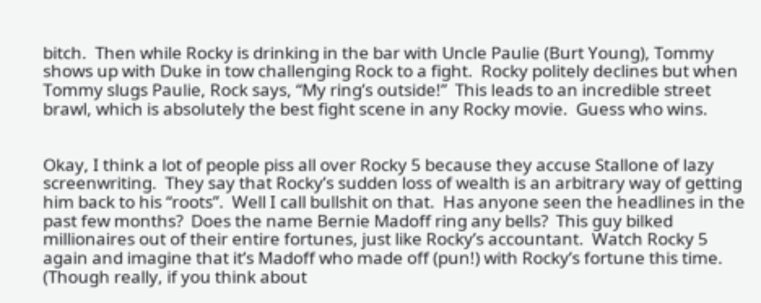bitch.  Then while Rocky is drinking in the bar with Uncle Paulie (Burt Young), Tommy shows up with Duke in tow challenging Rock to a fight.  Rocky politely declines but when Tommy slugs Paulie, Rock says, “My ring’s outside!”  This leads to an incredible street brawl, which is absolutely the best fight scene in any Rocky movie.  Guess who wins.


Okay, I think a lot of people piss all over Rocky 5 because they accuse Stallone of lazy screenwriting.  They say that Rocky’s sudden loss of wealth is an arbitrary way of getting him back to his “roots”.  Well I call bullshit on that.  Has anyone seen the headlines in the past few months?  Does the name Bernie Madoff ring any bells?  This guy bilked millionaires out of their entire fortunes, just like Rocky’s accountant.  Watch Rocky 5 again and imagine that it’s Madoff who made off (pun!) with Rocky’s fortune this time.  (Though really, if you think about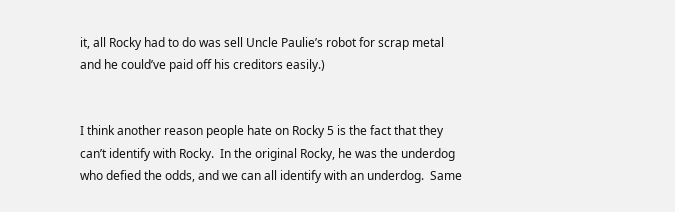it, all Rocky had to do was sell Uncle Paulie’s robot for scrap metal and he could’ve paid off his creditors easily.)


I think another reason people hate on Rocky 5 is the fact that they can’t identify with Rocky.  In the original Rocky, he was the underdog who defied the odds, and we can all identify with an underdog.  Same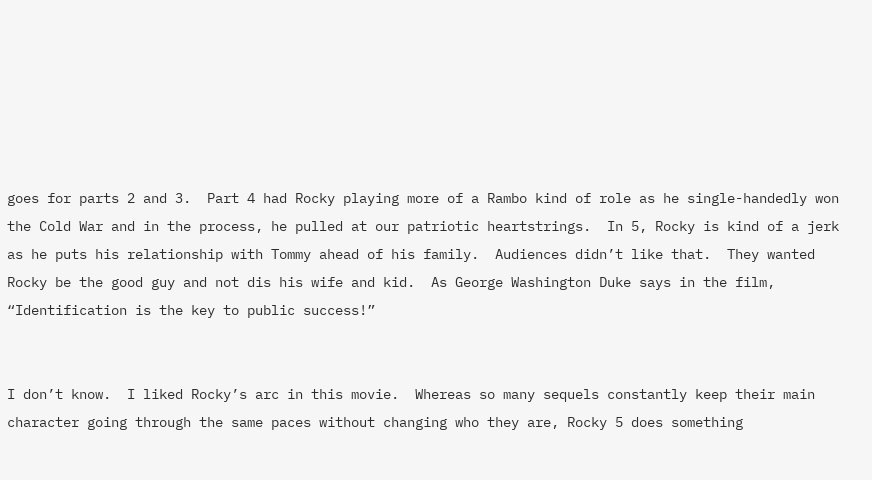goes for parts 2 and 3.  Part 4 had Rocky playing more of a Rambo kind of role as he single-handedly won the Cold War and in the process, he pulled at our patriotic heartstrings.  In 5, Rocky is kind of a jerk as he puts his relationship with Tommy ahead of his family.  Audiences didn’t like that.  They wanted Rocky be the good guy and not dis his wife and kid.  As George Washington Duke says in the film, “Identification is the key to public success!”


I don’t know.  I liked Rocky’s arc in this movie.  Whereas so many sequels constantly keep their main character going through the same paces without changing who they are, Rocky 5 does something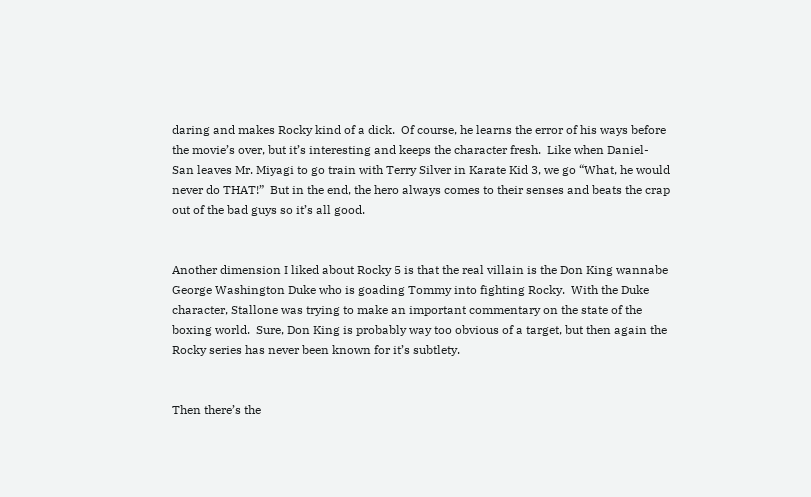daring and makes Rocky kind of a dick.  Of course, he learns the error of his ways before the movie’s over, but it’s interesting and keeps the character fresh.  Like when Daniel-San leaves Mr. Miyagi to go train with Terry Silver in Karate Kid 3, we go “What, he would never do THAT!”  But in the end, the hero always comes to their senses and beats the crap out of the bad guys so it’s all good.


Another dimension I liked about Rocky 5 is that the real villain is the Don King wannabe George Washington Duke who is goading Tommy into fighting Rocky.  With the Duke character, Stallone was trying to make an important commentary on the state of the boxing world.  Sure, Don King is probably way too obvious of a target, but then again the Rocky series has never been known for it’s subtlety.


Then there’s the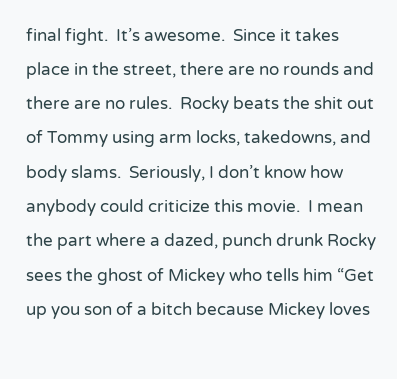final fight.  It’s awesome.  Since it takes place in the street, there are no rounds and there are no rules.  Rocky beats the shit out of Tommy using arm locks, takedowns, and body slams.  Seriously, I don’t know how anybody could criticize this movie.  I mean the part where a dazed, punch drunk Rocky sees the ghost of Mickey who tells him “Get up you son of a bitch because Mickey loves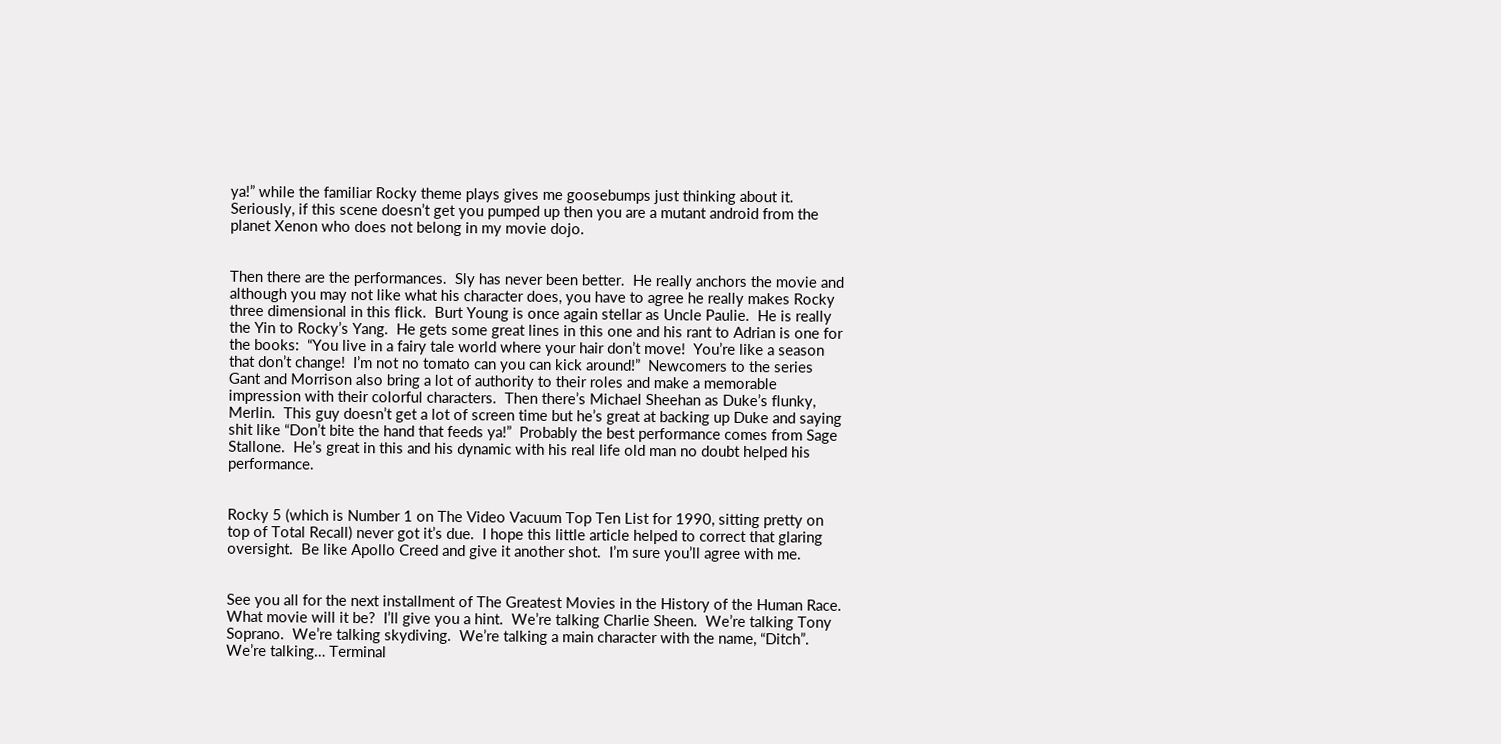ya!” while the familiar Rocky theme plays gives me goosebumps just thinking about it.  Seriously, if this scene doesn’t get you pumped up then you are a mutant android from the planet Xenon who does not belong in my movie dojo.


Then there are the performances.  Sly has never been better.  He really anchors the movie and although you may not like what his character does, you have to agree he really makes Rocky three dimensional in this flick.  Burt Young is once again stellar as Uncle Paulie.  He is really the Yin to Rocky’s Yang.  He gets some great lines in this one and his rant to Adrian is one for the books:  “You live in a fairy tale world where your hair don’t move!  You’re like a season that don’t change!  I’m not no tomato can you can kick around!”  Newcomers to the series Gant and Morrison also bring a lot of authority to their roles and make a memorable impression with their colorful characters.  Then there’s Michael Sheehan as Duke’s flunky, Merlin.  This guy doesn’t get a lot of screen time but he’s great at backing up Duke and saying shit like “Don’t bite the hand that feeds ya!”  Probably the best performance comes from Sage Stallone.  He’s great in this and his dynamic with his real life old man no doubt helped his performance.


Rocky 5 (which is Number 1 on The Video Vacuum Top Ten List for 1990, sitting pretty on top of Total Recall) never got it’s due.  I hope this little article helped to correct that glaring oversight.  Be like Apollo Creed and give it another shot.  I’m sure you’ll agree with me.


See you all for the next installment of The Greatest Movies in the History of the Human Race.  What movie will it be?  I’ll give you a hint.  We’re talking Charlie Sheen.  We’re talking Tony Soprano.  We’re talking skydiving.  We’re talking a main character with the name, “Ditch”.  We’re talking… Terminal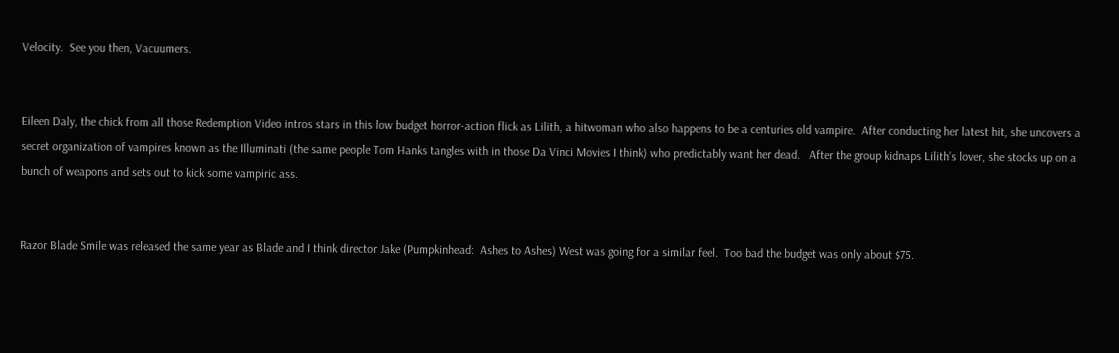Velocity.  See you then, Vacuumers.


Eileen Daly, the chick from all those Redemption Video intros stars in this low budget horror-action flick as Lilith, a hitwoman who also happens to be a centuries old vampire.  After conducting her latest hit, she uncovers a secret organization of vampires known as the Illuminati (the same people Tom Hanks tangles with in those Da Vinci Movies I think) who predictably want her dead.   After the group kidnaps Lilith’s lover, she stocks up on a bunch of weapons and sets out to kick some vampiric ass.


Razor Blade Smile was released the same year as Blade and I think director Jake (Pumpkinhead:  Ashes to Ashes) West was going for a similar feel.  Too bad the budget was only about $75.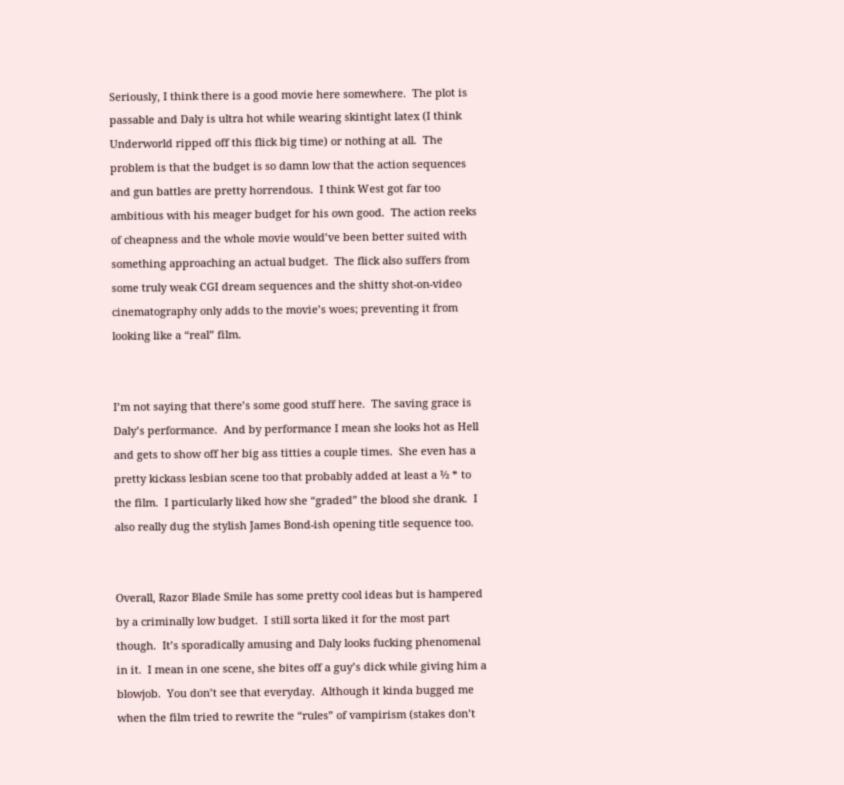Seriously, I think there is a good movie here somewhere.  The plot is passable and Daly is ultra hot while wearing skintight latex (I think Underworld ripped off this flick big time) or nothing at all.  The problem is that the budget is so damn low that the action sequences and gun battles are pretty horrendous.  I think West got far too ambitious with his meager budget for his own good.  The action reeks of cheapness and the whole movie would’ve been better suited with something approaching an actual budget.  The flick also suffers from some truly weak CGI dream sequences and the shitty shot-on-video cinematography only adds to the movie’s woes; preventing it from looking like a “real” film.


I’m not saying that there’s some good stuff here.  The saving grace is Daly’s performance.  And by performance I mean she looks hot as Hell and gets to show off her big ass titties a couple times.  She even has a pretty kickass lesbian scene too that probably added at least a ½ * to the film.  I particularly liked how she “graded” the blood she drank.  I also really dug the stylish James Bond-ish opening title sequence too.


Overall, Razor Blade Smile has some pretty cool ideas but is hampered by a criminally low budget.  I still sorta liked it for the most part though.  It’s sporadically amusing and Daly looks fucking phenomenal in it.  I mean in one scene, she bites off a guy’s dick while giving him a blowjob.  You don’t see that everyday.  Although it kinda bugged me when the film tried to rewrite the “rules” of vampirism (stakes don’t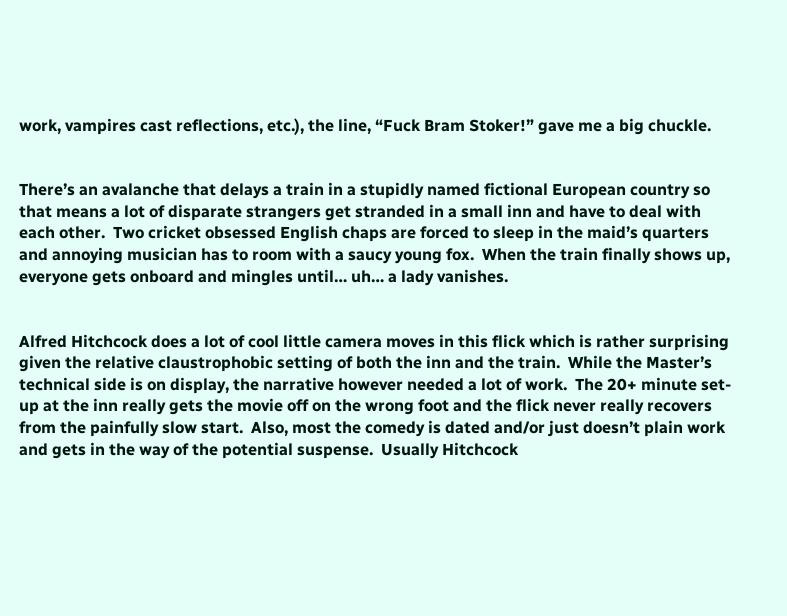work, vampires cast reflections, etc.), the line, “Fuck Bram Stoker!” gave me a big chuckle.


There’s an avalanche that delays a train in a stupidly named fictional European country so that means a lot of disparate strangers get stranded in a small inn and have to deal with each other.  Two cricket obsessed English chaps are forced to sleep in the maid’s quarters and annoying musician has to room with a saucy young fox.  When the train finally shows up, everyone gets onboard and mingles until… uh… a lady vanishes.


Alfred Hitchcock does a lot of cool little camera moves in this flick which is rather surprising given the relative claustrophobic setting of both the inn and the train.  While the Master’s technical side is on display, the narrative however needed a lot of work.  The 20+ minute set-up at the inn really gets the movie off on the wrong foot and the flick never really recovers from the painfully slow start.  Also, most the comedy is dated and/or just doesn’t plain work and gets in the way of the potential suspense.  Usually Hitchcock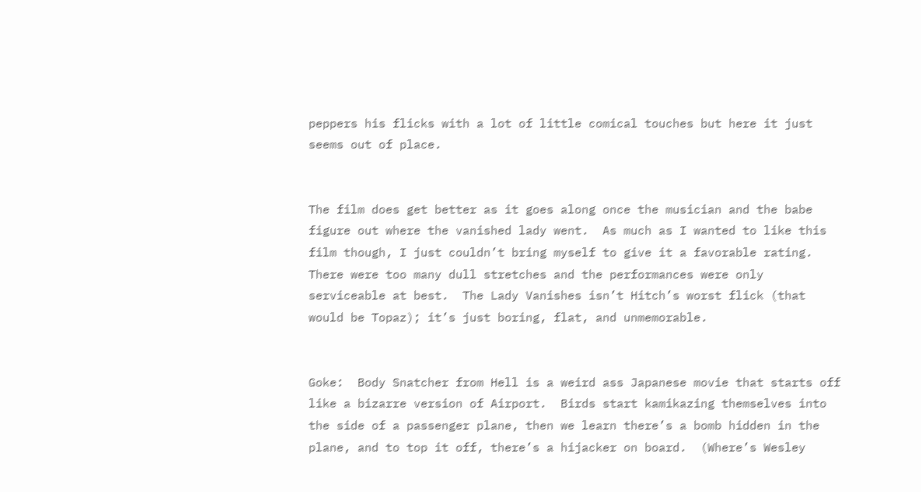peppers his flicks with a lot of little comical touches but here it just seems out of place.


The film does get better as it goes along once the musician and the babe figure out where the vanished lady went.  As much as I wanted to like this film though, I just couldn’t bring myself to give it a favorable rating.  There were too many dull stretches and the performances were only serviceable at best.  The Lady Vanishes isn’t Hitch’s worst flick (that would be Topaz); it’s just boring, flat, and unmemorable.


Goke:  Body Snatcher from Hell is a weird ass Japanese movie that starts off like a bizarre version of Airport.  Birds start kamikazing themselves into the side of a passenger plane, then we learn there’s a bomb hidden in the plane, and to top it off, there’s a hijacker on board.  (Where’s Wesley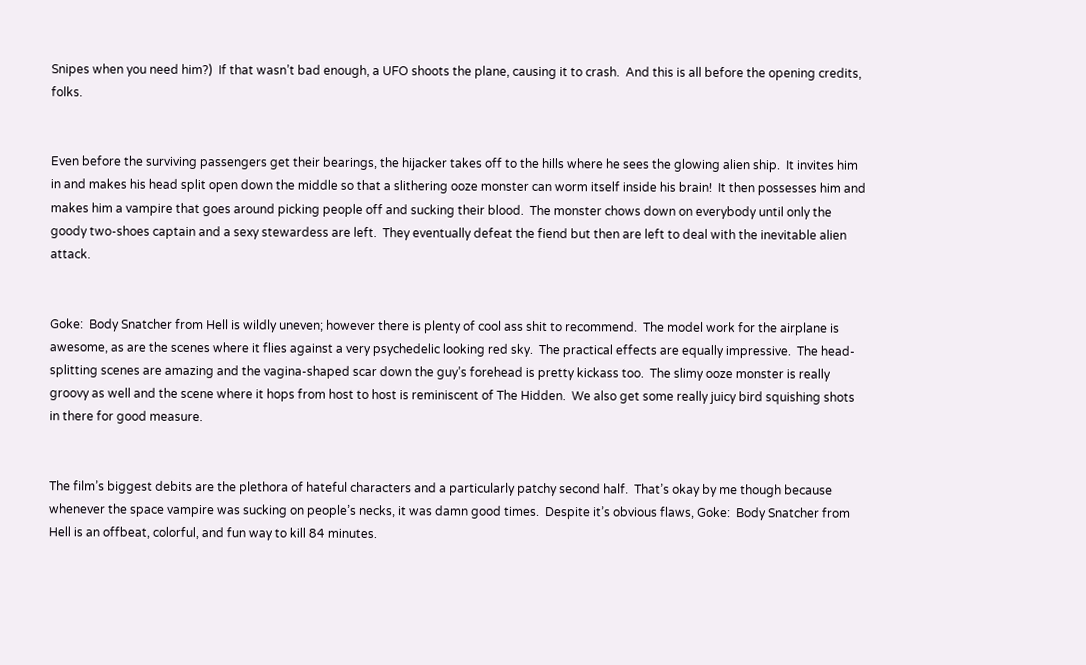Snipes when you need him?)  If that wasn’t bad enough, a UFO shoots the plane, causing it to crash.  And this is all before the opening credits, folks.


Even before the surviving passengers get their bearings, the hijacker takes off to the hills where he sees the glowing alien ship.  It invites him in and makes his head split open down the middle so that a slithering ooze monster can worm itself inside his brain!  It then possesses him and makes him a vampire that goes around picking people off and sucking their blood.  The monster chows down on everybody until only the goody two-shoes captain and a sexy stewardess are left.  They eventually defeat the fiend but then are left to deal with the inevitable alien attack.


Goke:  Body Snatcher from Hell is wildly uneven; however there is plenty of cool ass shit to recommend.  The model work for the airplane is awesome, as are the scenes where it flies against a very psychedelic looking red sky.  The practical effects are equally impressive.  The head-splitting scenes are amazing and the vagina-shaped scar down the guy’s forehead is pretty kickass too.  The slimy ooze monster is really groovy as well and the scene where it hops from host to host is reminiscent of The Hidden.  We also get some really juicy bird squishing shots in there for good measure.


The film’s biggest debits are the plethora of hateful characters and a particularly patchy second half.  That’s okay by me though because whenever the space vampire was sucking on people’s necks, it was damn good times.  Despite it’s obvious flaws, Goke:  Body Snatcher from Hell is an offbeat, colorful, and fun way to kill 84 minutes.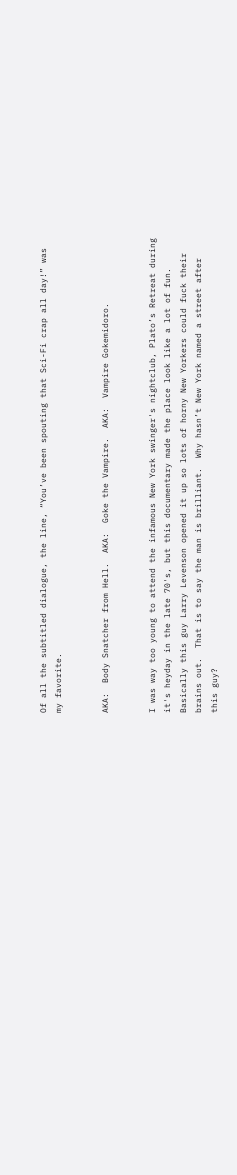Of all the subtitled dialogue, the line, “You’ve been spouting that Sci-Fi crap all day!” was my favorite.


AKA:  Body Snatcher from Hell.  AKA:  Goke the Vampire.  AKA:  Vampire Gokemidoro.


I was way too young to attend the infamous New York swinger's nightclub, Plato’s Retreat during it's heyday in the late 70's, but this documentary made the place look like a lot of fun.  Basically this guy Larry Levenson opened it up so lots of horny New Yorkers could fuck their brains out.  That is to say the man is brilliant.  Why hasn’t New York named a street after this guy?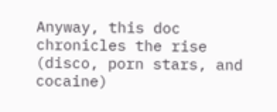Anyway, this doc chronicles the rise (disco, porn stars, and cocaine)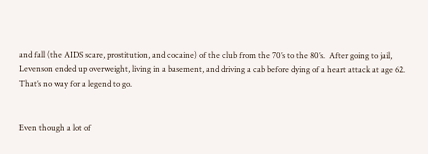and fall (the AIDS scare, prostitution, and cocaine) of the club from the 70’s to the 80’s.  After going to jail, Levenson ended up overweight, living in a basement, and driving a cab before dying of a heart attack at age 62.  That’s no way for a legend to go.


Even though a lot of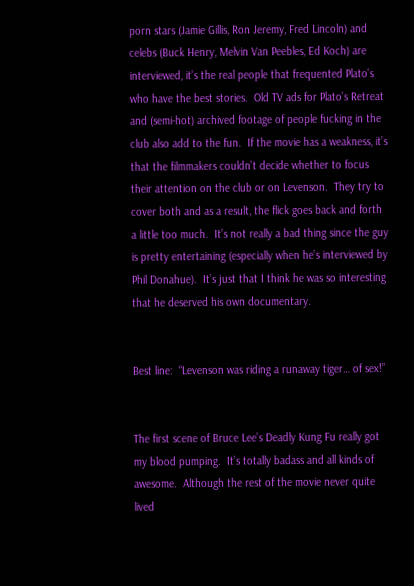porn stars (Jamie Gillis, Ron Jeremy, Fred Lincoln) and celebs (Buck Henry, Melvin Van Peebles, Ed Koch) are interviewed, it’s the real people that frequented Plato’s who have the best stories.  Old TV ads for Plato’s Retreat and (semi-hot) archived footage of people fucking in the club also add to the fun.  If the movie has a weakness, it’s that the filmmakers couldn’t decide whether to focus their attention on the club or on Levenson.  They try to cover both and as a result, the flick goes back and forth a little too much.  It’s not really a bad thing since the guy is pretty entertaining (especially when he’s interviewed by Phil Donahue).  It’s just that I think he was so interesting that he deserved his own documentary.


Best line:  “Levenson was riding a runaway tiger… of sex!”


The first scene of Bruce Lee’s Deadly Kung Fu really got my blood pumping.  It’s totally badass and all kinds of awesome.  Although the rest of the movie never quite lived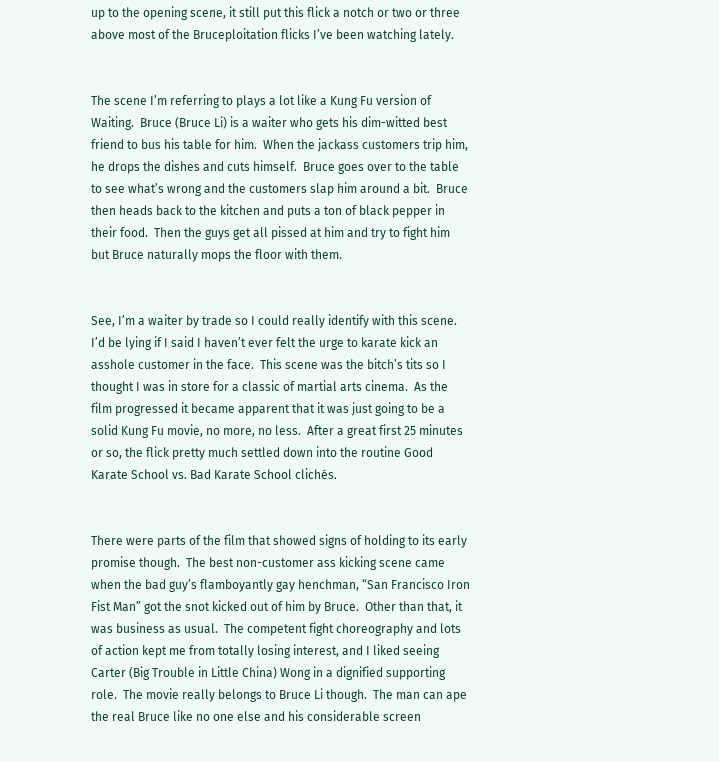up to the opening scene, it still put this flick a notch or two or three above most of the Bruceploitation flicks I’ve been watching lately.


The scene I’m referring to plays a lot like a Kung Fu version of Waiting.  Bruce (Bruce Li) is a waiter who gets his dim-witted best friend to bus his table for him.  When the jackass customers trip him, he drops the dishes and cuts himself.  Bruce goes over to the table to see what’s wrong and the customers slap him around a bit.  Bruce then heads back to the kitchen and puts a ton of black pepper in their food.  Then the guys get all pissed at him and try to fight him but Bruce naturally mops the floor with them.


See, I’m a waiter by trade so I could really identify with this scene.  I’d be lying if I said I haven’t ever felt the urge to karate kick an asshole customer in the face.  This scene was the bitch’s tits so I thought I was in store for a classic of martial arts cinema.  As the film progressed it became apparent that it was just going to be a solid Kung Fu movie, no more, no less.  After a great first 25 minutes or so, the flick pretty much settled down into the routine Good Karate School vs. Bad Karate School clichés.


There were parts of the film that showed signs of holding to its early promise though.  The best non-customer ass kicking scene came when the bad guy’s flamboyantly gay henchman, “San Francisco Iron Fist Man” got the snot kicked out of him by Bruce.  Other than that, it was business as usual.  The competent fight choreography and lots of action kept me from totally losing interest, and I liked seeing Carter (Big Trouble in Little China) Wong in a dignified supporting role.  The movie really belongs to Bruce Li though.  The man can ape the real Bruce like no one else and his considerable screen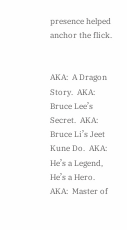presence helped anchor the flick.


AKA:  A Dragon Story.  AKA:  Bruce Lee’s Secret.  AKA:  Bruce Li’s Jeet Kune Do.  AKA:  He’s a Legend, He’s a Hero.  AKA:  Master of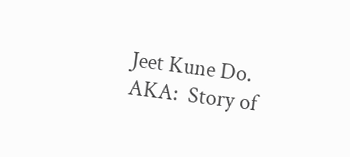Jeet Kune Do.  AKA:  Story of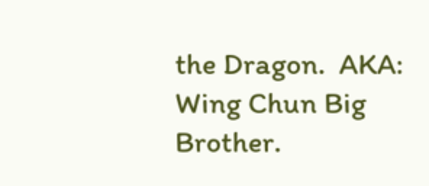the Dragon.  AKA:  Wing Chun Big Brother.